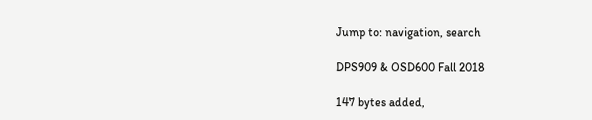Jump to: navigation, search

DPS909 & OSD600 Fall 2018

147 bytes added,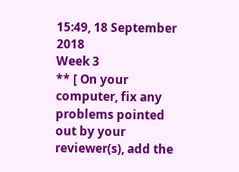15:49, 18 September 2018
Week 3
** [ On your computer, fix any problems pointed out by your reviewer(s), add the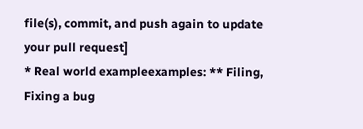file(s), commit, and push again to update your pull request]
* Real world exampleexamples: ** Filing, Fixing a bug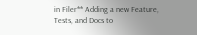in Filer** Adding a new Feature, Tests, and Docs to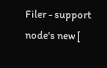Filer - support node's new [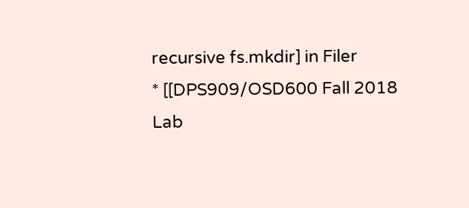recursive fs.mkdir] in Filer
* [[DPS909/OSD600 Fall 2018 Lab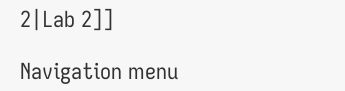2|Lab 2]]

Navigation menu